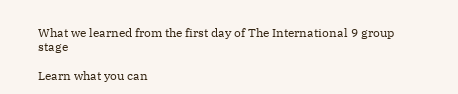What we learned from the first day of The International 9 group stage

Learn what you can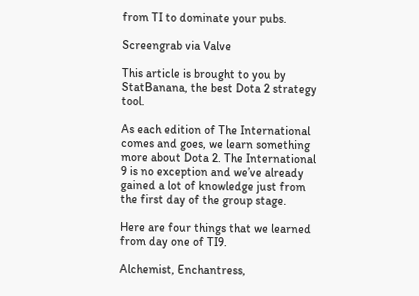from TI to dominate your pubs.

Screengrab via Valve

This article is brought to you by StatBanana, the best Dota 2 strategy tool.

As each edition of The International comes and goes, we learn something more about Dota 2. The International 9 is no exception and we’ve already gained a lot of knowledge just from the first day of the group stage.

Here are four things that we learned from day one of TI9.

Alchemist, Enchantress,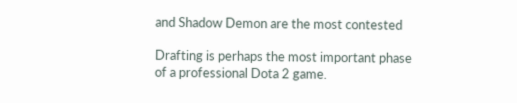and Shadow Demon are the most contested

Drafting is perhaps the most important phase of a professional Dota 2 game.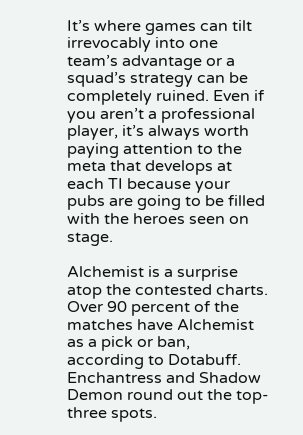It’s where games can tilt irrevocably into one team’s advantage or a squad’s strategy can be completely ruined. Even if you aren’t a professional player, it’s always worth paying attention to the meta that develops at each TI because your pubs are going to be filled with the heroes seen on stage.

Alchemist is a surprise atop the contested charts. Over 90 percent of the matches have Alchemist as a pick or ban, according to Dotabuff. Enchantress and Shadow Demon round out the top-three spots.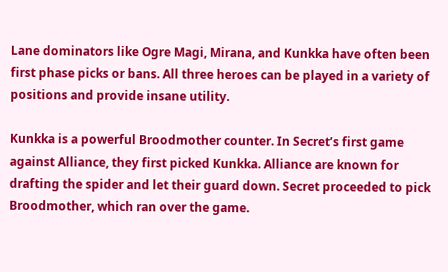Lane dominators like Ogre Magi, Mirana, and Kunkka have often been first phase picks or bans. All three heroes can be played in a variety of positions and provide insane utility.

Kunkka is a powerful Broodmother counter. In Secret’s first game against Alliance, they first picked Kunkka. Alliance are known for drafting the spider and let their guard down. Secret proceeded to pick Broodmother, which ran over the game.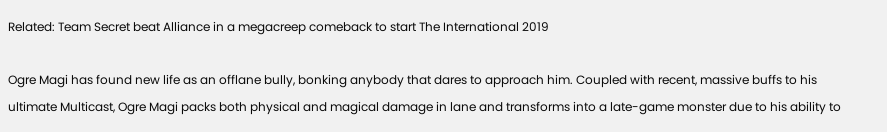Related: Team Secret beat Alliance in a megacreep comeback to start The International 2019

Ogre Magi has found new life as an offlane bully, bonking anybody that dares to approach him. Coupled with recent, massive buffs to his ultimate Multicast, Ogre Magi packs both physical and magical damage in lane and transforms into a late-game monster due to his ability to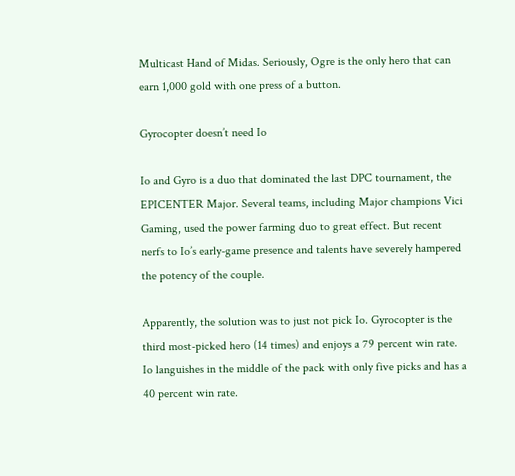Multicast Hand of Midas. Seriously, Ogre is the only hero that can earn 1,000 gold with one press of a button.

Gyrocopter doesn’t need Io

Io and Gyro is a duo that dominated the last DPC tournament, the EPICENTER Major. Several teams, including Major champions Vici Gaming, used the power farming duo to great effect. But recent nerfs to Io’s early-game presence and talents have severely hampered the potency of the couple.

Apparently, the solution was to just not pick Io. Gyrocopter is the third most-picked hero (14 times) and enjoys a 79 percent win rate. Io languishes in the middle of the pack with only five picks and has a 40 percent win rate.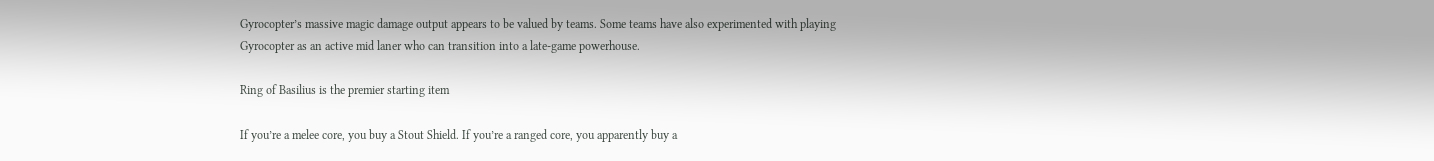Gyrocopter’s massive magic damage output appears to be valued by teams. Some teams have also experimented with playing Gyrocopter as an active mid laner who can transition into a late-game powerhouse.

Ring of Basilius is the premier starting item

If you’re a melee core, you buy a Stout Shield. If you’re a ranged core, you apparently buy a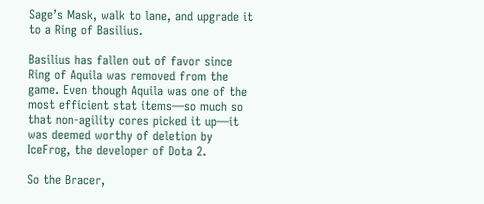Sage’s Mask, walk to lane, and upgrade it to a Ring of Basilius.

Basilius has fallen out of favor since Ring of Aquila was removed from the game. Even though Aquila was one of the most efficient stat items—so much so that non-agility cores picked it up—it was deemed worthy of deletion by IceFrog, the developer of Dota 2.

So the Bracer,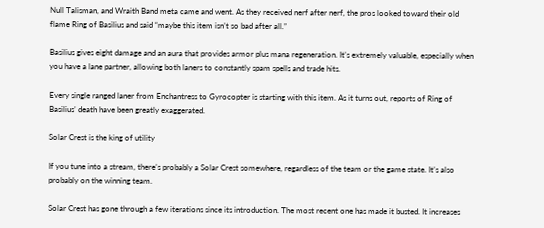Null Talisman, and Wraith Band meta came and went. As they received nerf after nerf, the pros looked toward their old flame Ring of Basilius and said “maybe this item isn’t so bad after all.”

Basilius gives eight damage and an aura that provides armor plus mana regeneration. It’s extremely valuable, especially when you have a lane partner, allowing both laners to constantly spam spells and trade hits.

Every single ranged laner from Enchantress to Gyrocopter is starting with this item. As it turns out, reports of Ring of Basilius’ death have been greatly exaggerated.

Solar Crest is the king of utility

If you tune into a stream, there’s probably a Solar Crest somewhere, regardless of the team or the game state. It’s also probably on the winning team.

Solar Crest has gone through a few iterations since its introduction. The most recent one has made it busted. It increases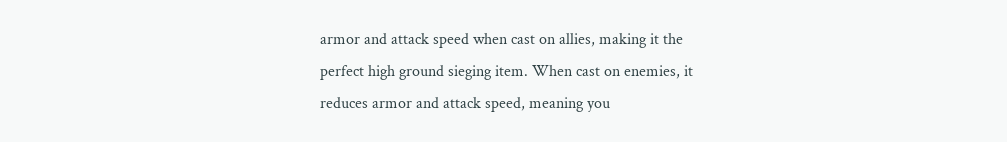armor and attack speed when cast on allies, making it the perfect high ground sieging item. When cast on enemies, it reduces armor and attack speed, meaning you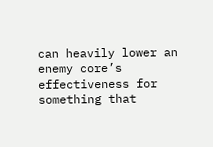can heavily lower an enemy core’s effectiveness for something that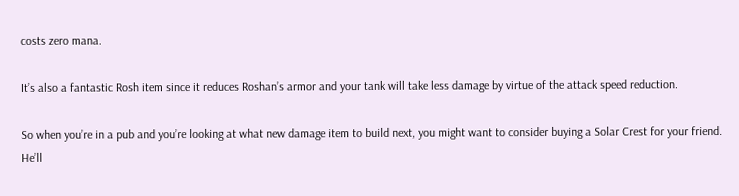costs zero mana.

It’s also a fantastic Rosh item since it reduces Roshan’s armor and your tank will take less damage by virtue of the attack speed reduction.

So when you’re in a pub and you’re looking at what new damage item to build next, you might want to consider buying a Solar Crest for your friend. He’ll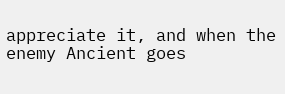appreciate it, and when the enemy Ancient goes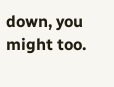down, you might too.